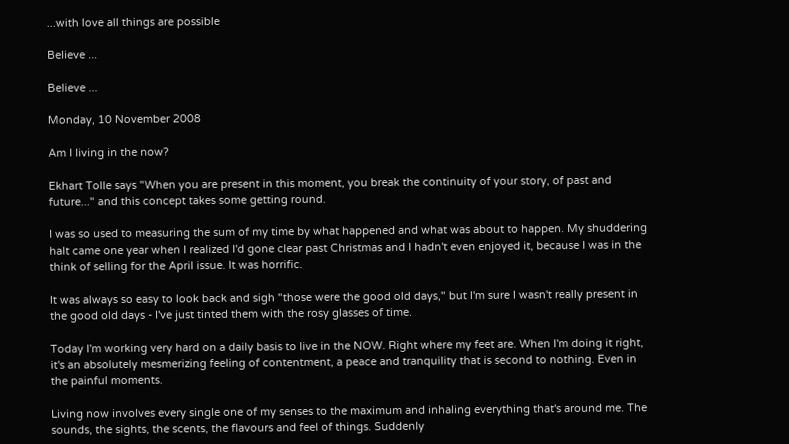...with love all things are possible

Believe ...

Believe ...

Monday, 10 November 2008

Am I living in the now?

Ekhart Tolle says "When you are present in this moment, you break the continuity of your story, of past and future..." and this concept takes some getting round.

I was so used to measuring the sum of my time by what happened and what was about to happen. My shuddering halt came one year when I realized I'd gone clear past Christmas and I hadn't even enjoyed it, because I was in the think of selling for the April issue. It was horrific.

It was always so easy to look back and sigh "those were the good old days," but I'm sure I wasn't really present in the good old days - I've just tinted them with the rosy glasses of time.

Today I'm working very hard on a daily basis to live in the NOW. Right where my feet are. When I'm doing it right, it's an absolutely mesmerizing feeling of contentment, a peace and tranquility that is second to nothing. Even in the painful moments.

Living now involves every single one of my senses to the maximum and inhaling everything that's around me. The sounds, the sights, the scents, the flavours and feel of things. Suddenly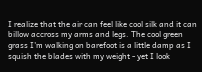I realize that the air can feel like cool silk and it can billow accross my arms and legs. The cool green grass I'm walking on barefoot is a little damp as I squish the blades with my weight - yet I look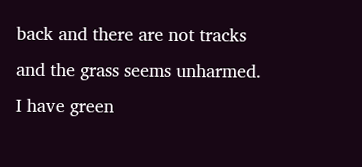back and there are not tracks and the grass seems unharmed. I have green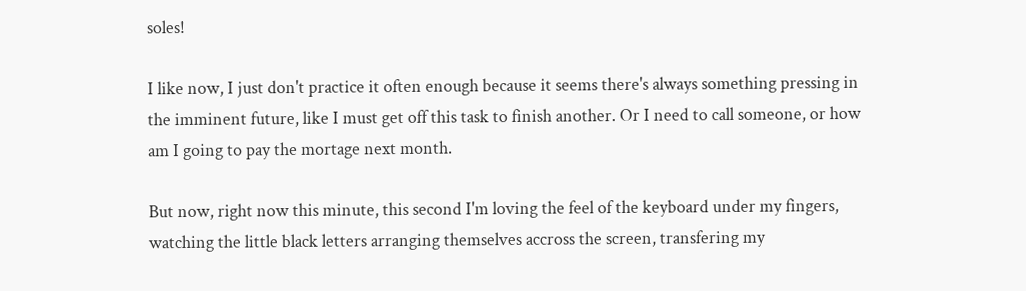soles!

I like now, I just don't practice it often enough because it seems there's always something pressing in the imminent future, like I must get off this task to finish another. Or I need to call someone, or how am I going to pay the mortage next month.

But now, right now this minute, this second I'm loving the feel of the keyboard under my fingers, watching the little black letters arranging themselves accross the screen, transfering my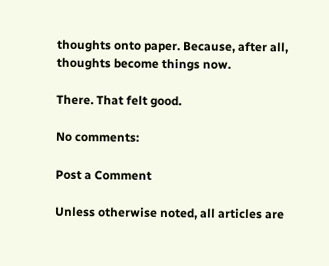thoughts onto paper. Because, after all, thoughts become things now.

There. That felt good.

No comments:

Post a Comment

Unless otherwise noted, all articles are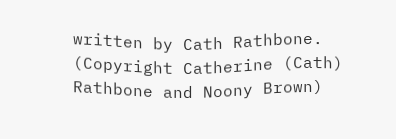written by Cath Rathbone. (Copyright Catherine (Cath) Rathbone and Noony Brown)